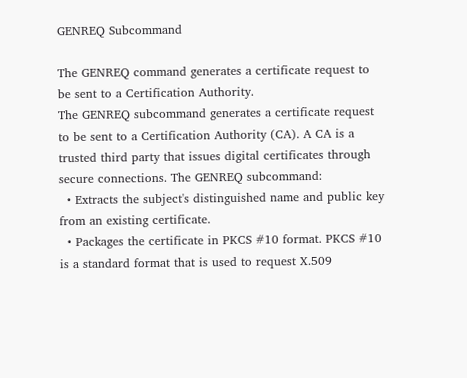GENREQ Subcommand

The GENREQ command generates a certificate request to be sent to a Certification Authority.
The GENREQ subcommand generates a certificate request to be sent to a Certification Authority (CA). A CA is a trusted third party that issues digital certificates through secure connections. The GENREQ subcommand:
  • Extracts the subject's distinguished name and public key from an existing certificate.
  • Packages the certificate in PKCS #10 format. PKCS #10 is a standard format that is used to request X.509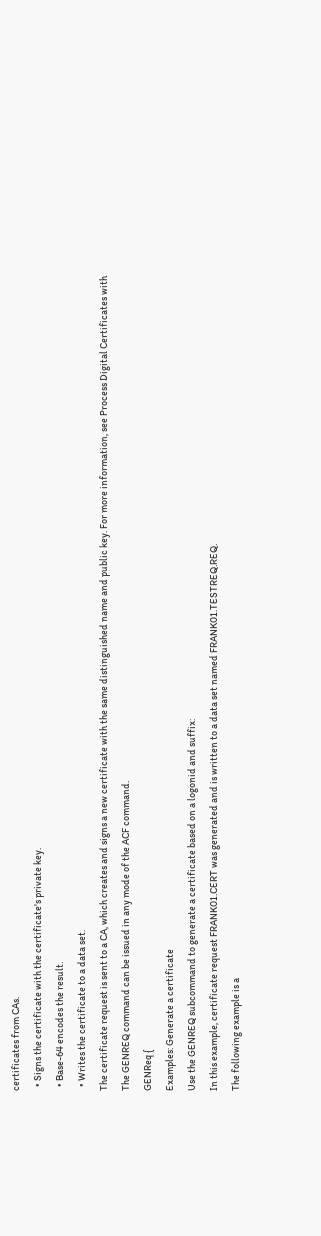certificates from CAs.
  • Signs the certificate with the certificate's private key.
  • Base-64 encodes the result.
  • Writes the certificate to a data set.
The certificate request is sent to a CA, which creates and signs a new certificate with the same distinguished name and public key. For more information, see Process Digital Certificates with
The GENREQ command can be issued in any mode of the ACF command.
GENReq {
Examples: Generate a certificate
Use the GENREQ subcommand to generate a certificate based on a logonid and suffix:
In this example, certificate request FRANK01.CERT was generated and is written to a data set named FRANK01.TESTREQ.REQ.
The following example is a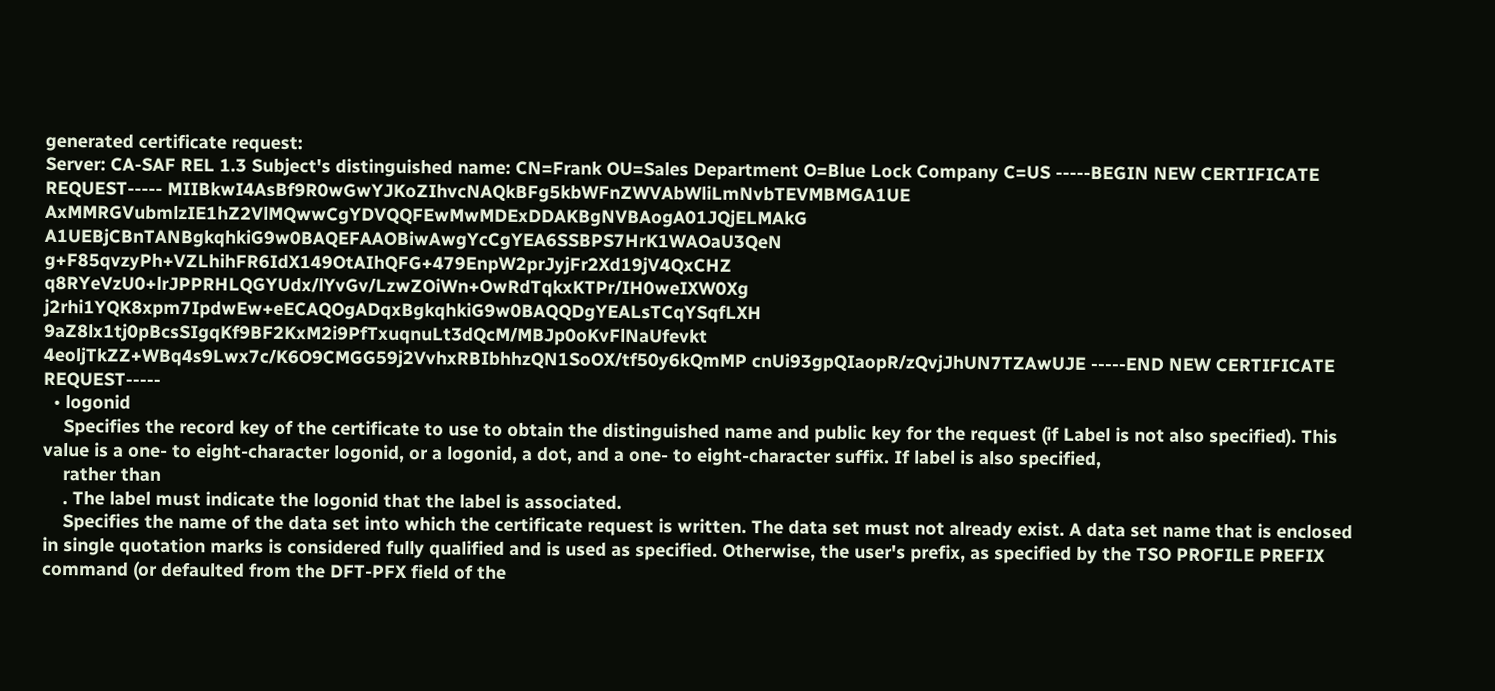generated certificate request:
Server: CA-SAF REL 1.3 Subject's distinguished name: CN=Frank OU=Sales Department O=Blue Lock Company C=US -----BEGIN NEW CERTIFICATE REQUEST----- MIIBkwI4AsBf9R0wGwYJKoZIhvcNAQkBFg5kbWFnZWVAbWliLmNvbTEVMBMGA1UE AxMMRGVubmlzIE1hZ2VlMQwwCgYDVQQFEwMwMDExDDAKBgNVBAogA01JQjELMAkG A1UEBjCBnTANBgkqhkiG9w0BAQEFAAOBiwAwgYcCgYEA6SSBPS7HrK1WAOaU3QeN g+F85qvzyPh+VZLhihFR6IdX149OtAIhQFG+479EnpW2prJyjFr2Xd19jV4QxCHZ q8RYeVzU0+lrJPPRHLQGYUdx/lYvGv/LzwZOiWn+OwRdTqkxKTPr/IH0weIXW0Xg j2rhi1YQK8xpm7IpdwEw+eECAQOgADqxBgkqhkiG9w0BAQQDgYEALsTCqYSqfLXH 9aZ8lx1tj0pBcsSIgqKf9BF2KxM2i9PfTxuqnuLt3dQcM/MBJp0oKvFlNaUfevkt 4eoljTkZZ+WBq4s9Lwx7c/K6O9CMGG59j2VvhxRBIbhhzQN1SoOX/tf50y6kQmMP cnUi93gpQIaopR/zQvjJhUN7TZAwUJE -----END NEW CERTIFICATE REQUEST-----
  • logonid
    Specifies the record key of the certificate to use to obtain the distinguished name and public key for the request (if Label is not also specified). This value is a one- to eight-character logonid, or a logonid, a dot, and a one- to eight-character suffix. If label is also specified,
    rather than
    . The label must indicate the logonid that the label is associated.
    Specifies the name of the data set into which the certificate request is written. The data set must not already exist. A data set name that is enclosed in single quotation marks is considered fully qualified and is used as specified. Otherwise, the user's prefix, as specified by the TSO PROFILE PREFIX command (or defaulted from the DFT-PFX field of the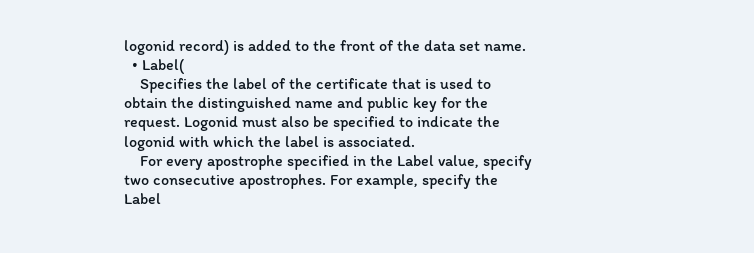logonid record) is added to the front of the data set name.
  • Label(
    Specifies the label of the certificate that is used to obtain the distinguished name and public key for the request. Logonid must also be specified to indicate the logonid with which the label is associated.
    For every apostrophe specified in the Label value, specify two consecutive apostrophes. For example, specify the Label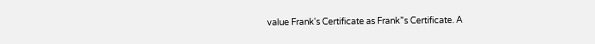value Frank's Certificate as Frank”s Certificate. A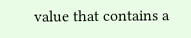value that contains a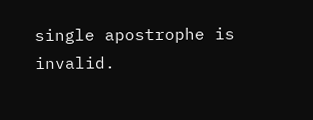single apostrophe is invalid.